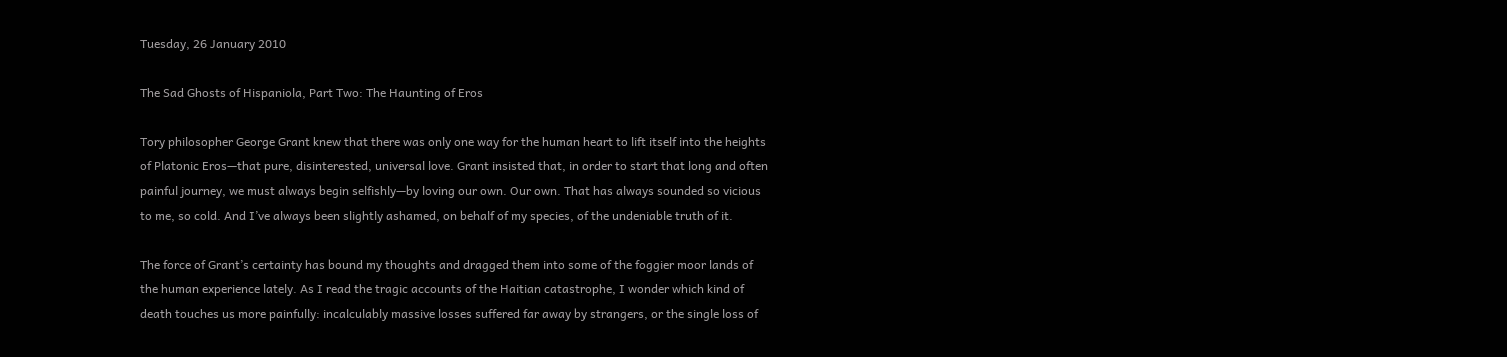Tuesday, 26 January 2010

The Sad Ghosts of Hispaniola, Part Two: The Haunting of Eros

Tory philosopher George Grant knew that there was only one way for the human heart to lift itself into the heights of Platonic Eros—that pure, disinterested, universal love. Grant insisted that, in order to start that long and often painful journey, we must always begin selfishly—by loving our own. Our own. That has always sounded so vicious to me, so cold. And I’ve always been slightly ashamed, on behalf of my species, of the undeniable truth of it.

The force of Grant’s certainty has bound my thoughts and dragged them into some of the foggier moor lands of the human experience lately. As I read the tragic accounts of the Haitian catastrophe, I wonder which kind of death touches us more painfully: incalculably massive losses suffered far away by strangers, or the single loss of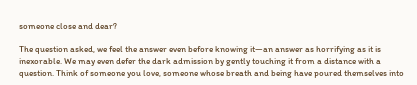someone close and dear?

The question asked, we feel the answer even before knowing it—an answer as horrifying as it is inexorable. We may even defer the dark admission by gently touching it from a distance with a question. Think of someone you love, someone whose breath and being have poured themselves into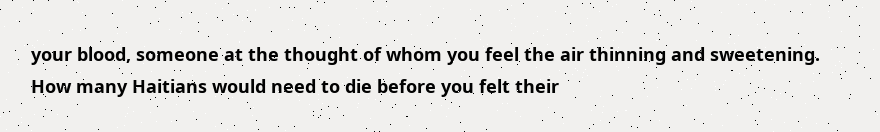your blood, someone at the thought of whom you feel the air thinning and sweetening. How many Haitians would need to die before you felt their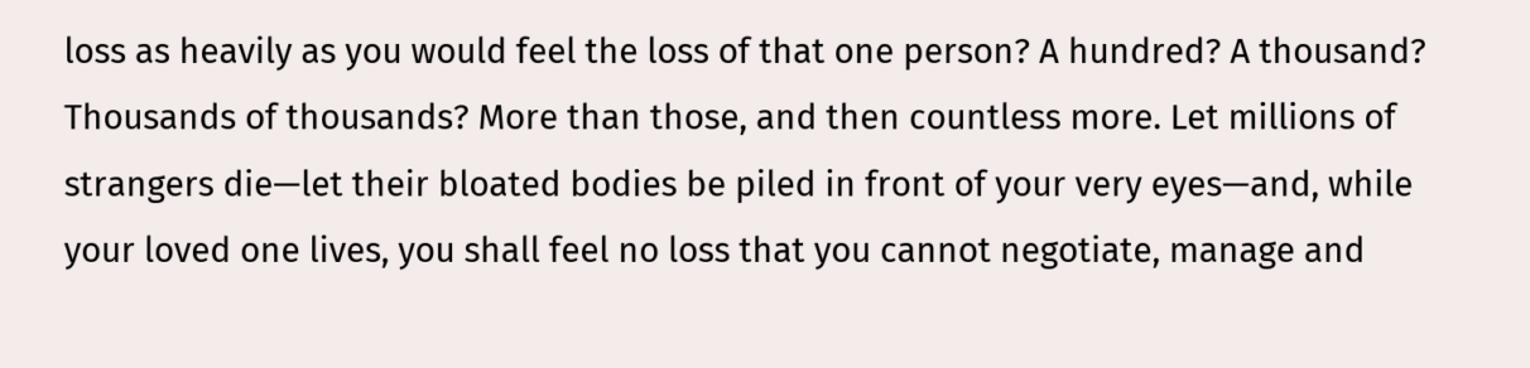loss as heavily as you would feel the loss of that one person? A hundred? A thousand? Thousands of thousands? More than those, and then countless more. Let millions of strangers die—let their bloated bodies be piled in front of your very eyes—and, while your loved one lives, you shall feel no loss that you cannot negotiate, manage and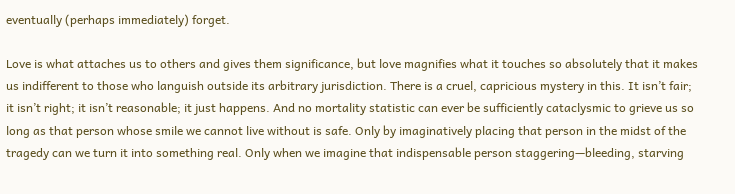eventually (perhaps immediately) forget.

Love is what attaches us to others and gives them significance, but love magnifies what it touches so absolutely that it makes us indifferent to those who languish outside its arbitrary jurisdiction. There is a cruel, capricious mystery in this. It isn’t fair; it isn’t right; it isn’t reasonable; it just happens. And no mortality statistic can ever be sufficiently cataclysmic to grieve us so long as that person whose smile we cannot live without is safe. Only by imaginatively placing that person in the midst of the tragedy can we turn it into something real. Only when we imagine that indispensable person staggering—bleeding, starving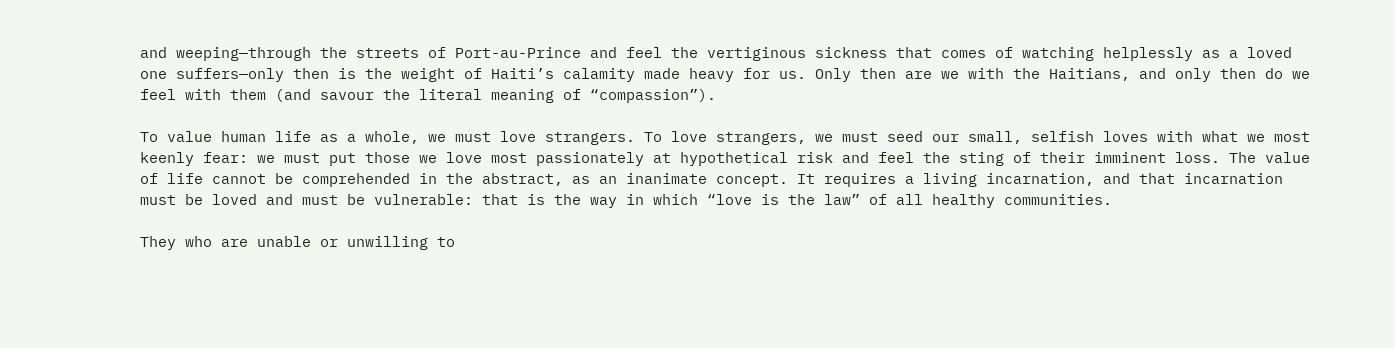and weeping—through the streets of Port-au-Prince and feel the vertiginous sickness that comes of watching helplessly as a loved one suffers—only then is the weight of Haiti’s calamity made heavy for us. Only then are we with the Haitians, and only then do we feel with them (and savour the literal meaning of “compassion”).

To value human life as a whole, we must love strangers. To love strangers, we must seed our small, selfish loves with what we most keenly fear: we must put those we love most passionately at hypothetical risk and feel the sting of their imminent loss. The value of life cannot be comprehended in the abstract, as an inanimate concept. It requires a living incarnation, and that incarnation must be loved and must be vulnerable: that is the way in which “love is the law” of all healthy communities.

They who are unable or unwilling to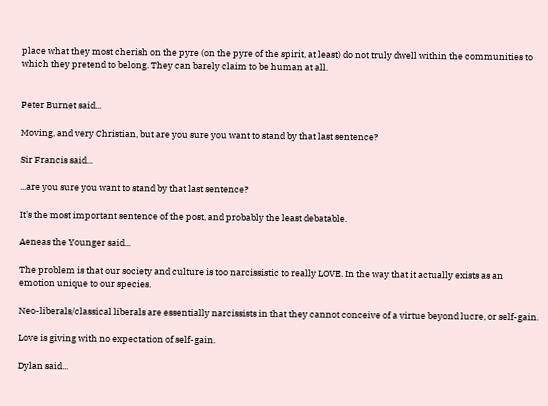place what they most cherish on the pyre (on the pyre of the spirit, at least) do not truly dwell within the communities to which they pretend to belong. They can barely claim to be human at all.


Peter Burnet said...

Moving, and very Christian, but are you sure you want to stand by that last sentence?

Sir Francis said...

...are you sure you want to stand by that last sentence?

It's the most important sentence of the post, and probably the least debatable.

Aeneas the Younger said...

The problem is that our society and culture is too narcissistic to really LOVE. In the way that it actually exists as an emotion unique to our species.

Neo-liberals/classical liberals are essentially narcissists in that they cannot conceive of a virtue beyond lucre, or self-gain.

Love is giving with no expectation of self-gain.

Dylan said...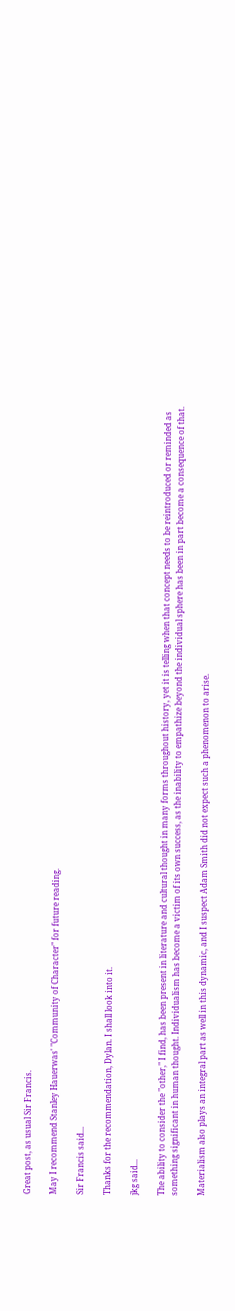Great post, as usual Sir Francis.

May I recommend Stanley Hauerwas' "Community of Character" for future reading.

Sir Francis said...

Thanks for the recommendation, Dylan. I shall look into it.

jkg said...

The ability to consider the "other," I find, has been present in literature and cultural thought in many forms throughout history, yet it is telling when that concept needs to be reintroduced or reminded as something significant in human thought. Individualism has become a victim of its own success, as the inability to empathize beyond the individual sphere has been in part become a consequence of that.

Materialism also plays an integral part as well in this dynamic, and I suspect Adam Smith did not expect such a phenomenon to arise.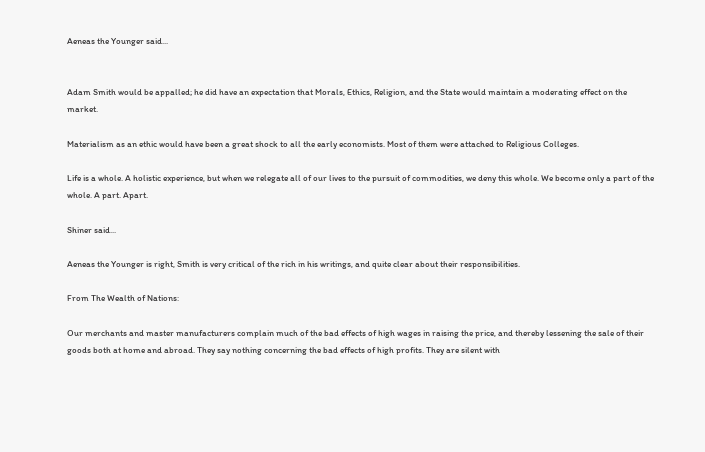Aeneas the Younger said...


Adam Smith would be appalled; he did have an expectation that Morals, Ethics, Religion, and the State would maintain a moderating effect on the market.

Materialism as an ethic would have been a great shock to all the early economists. Most of them were attached to Religious Colleges.

Life is a whole. A holistic experience, but when we relegate all of our lives to the pursuit of commodities, we deny this whole. We become only a part of the whole. A part. Apart.

Shiner said...

Aeneas the Younger is right, Smith is very critical of the rich in his writings, and quite clear about their responsibilities.

From The Wealth of Nations:

Our merchants and master manufacturers complain much of the bad effects of high wages in raising the price, and thereby lessening the sale of their goods both at home and abroad. They say nothing concerning the bad effects of high profits. They are silent with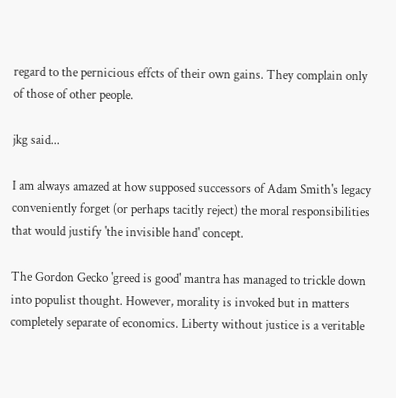regard to the pernicious effcts of their own gains. They complain only of those of other people.

jkg said...

I am always amazed at how supposed successors of Adam Smith's legacy conveniently forget (or perhaps tacitly reject) the moral responsibilities that would justify 'the invisible hand' concept.

The Gordon Gecko 'greed is good' mantra has managed to trickle down into populist thought. However, morality is invoked but in matters completely separate of economics. Liberty without justice is a veritable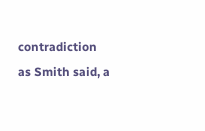contradiction as Smith said, a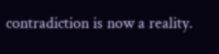contradiction is now a reality.